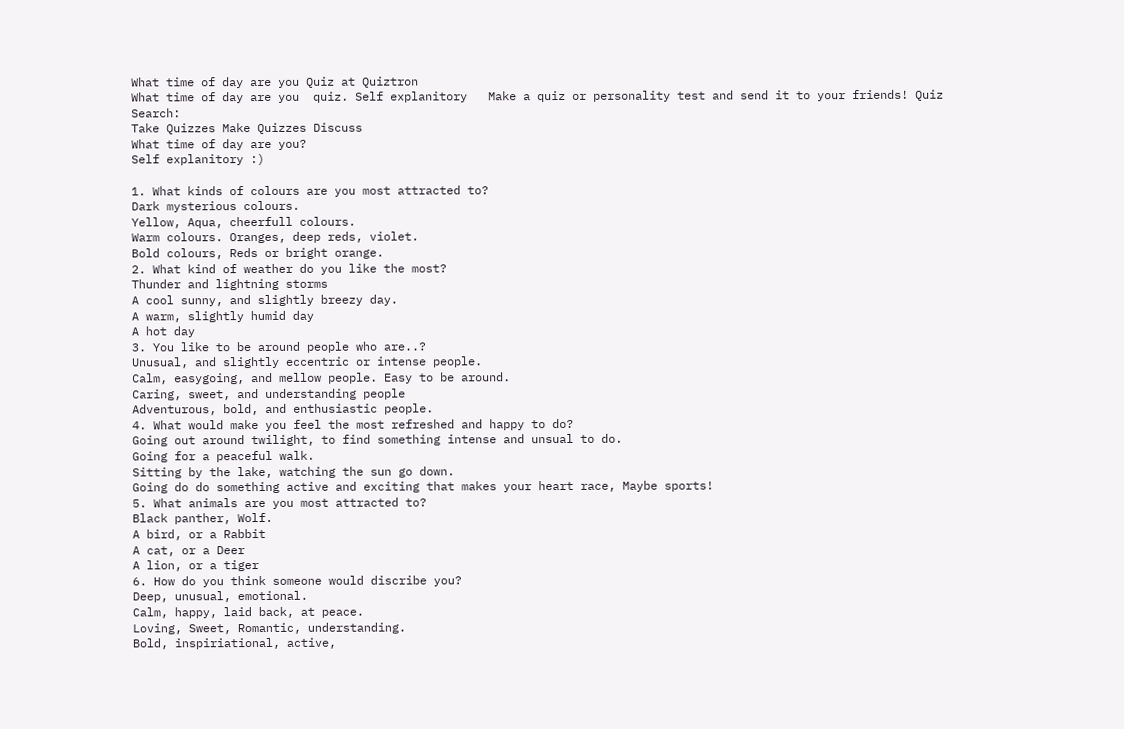What time of day are you Quiz at Quiztron
What time of day are you  quiz. Self explanitory   Make a quiz or personality test and send it to your friends! Quiz Search:
Take Quizzes Make Quizzes Discuss
What time of day are you?
Self explanitory :)

1. What kinds of colours are you most attracted to?
Dark mysterious colours.
Yellow, Aqua, cheerfull colours.
Warm colours. Oranges, deep reds, violet.
Bold colours, Reds or bright orange.
2. What kind of weather do you like the most?
Thunder and lightning storms
A cool sunny, and slightly breezy day.
A warm, slightly humid day
A hot day
3. You like to be around people who are..?
Unusual, and slightly eccentric or intense people.
Calm, easygoing, and mellow people. Easy to be around.
Caring, sweet, and understanding people
Adventurous, bold, and enthusiastic people.
4. What would make you feel the most refreshed and happy to do?
Going out around twilight, to find something intense and unsual to do.
Going for a peaceful walk.
Sitting by the lake, watching the sun go down.
Going do do something active and exciting that makes your heart race, Maybe sports!
5. What animals are you most attracted to?
Black panther, Wolf.
A bird, or a Rabbit
A cat, or a Deer
A lion, or a tiger
6. How do you think someone would discribe you?
Deep, unusual, emotional.
Calm, happy, laid back, at peace.
Loving, Sweet, Romantic, understanding.
Bold, inspiriational, active,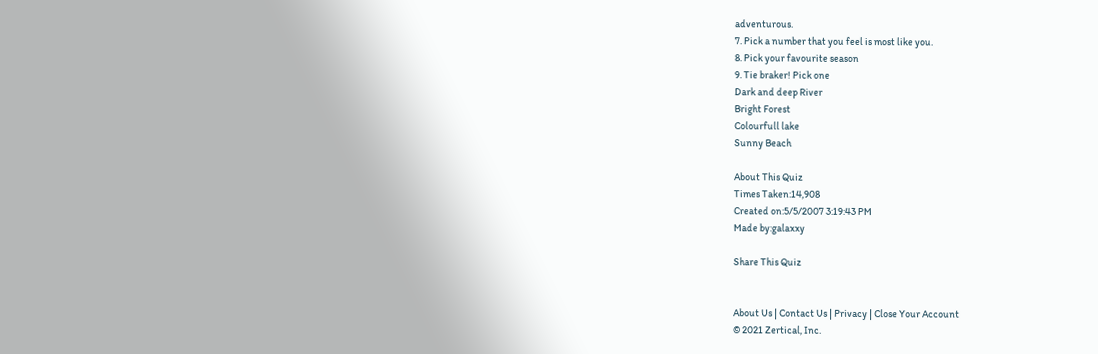adventurous.
7. Pick a number that you feel is most like you.
8. Pick your favourite season
9. Tie braker! Pick one
Dark and deep River
Bright Forest
Colourfull lake
Sunny Beach

About This Quiz
Times Taken:14,908
Created on:5/5/2007 3:19:43 PM
Made by:galaxxy

Share This Quiz


About Us | Contact Us | Privacy | Close Your Account
© 2021 Zertical, Inc.